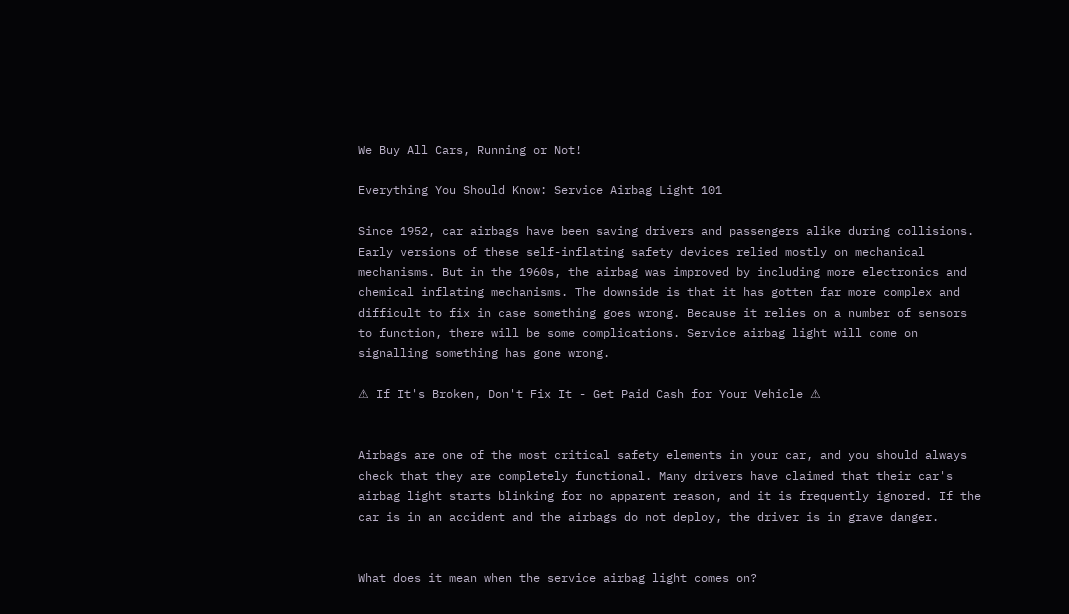We Buy All Cars, Running or Not!

Everything You Should Know: Service Airbag Light 101

Since 1952, car airbags have been saving drivers and passengers alike during collisions. Early versions of these self-inflating safety devices relied mostly on mechanical mechanisms. But in the 1960s, the airbag was improved by including more electronics and chemical inflating mechanisms. The downside is that it has gotten far more complex and difficult to fix in case something goes wrong. Because it relies on a number of sensors to function, there will be some complications. Service airbag light will come on signalling something has gone wrong.

⚠ If It's Broken, Don't Fix It - Get Paid Cash for Your Vehicle ⚠


Airbags are one of the most critical safety elements in your car, and you should always check that they are completely functional. Many drivers have claimed that their car's airbag light starts blinking for no apparent reason, and it is frequently ignored. If the car is in an accident and the airbags do not deploy, the driver is in grave danger.


What does it mean when the service airbag light comes on?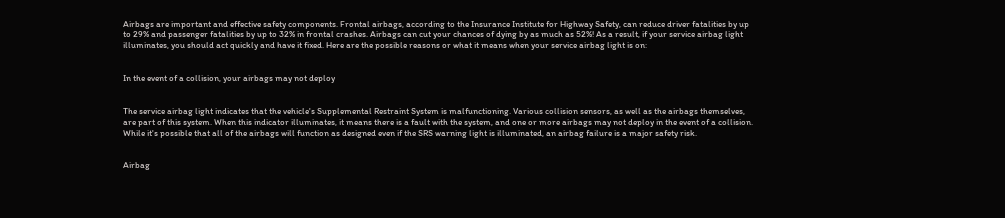Airbags are important and effective safety components. Frontal airbags, according to the Insurance Institute for Highway Safety, can reduce driver fatalities by up to 29% and passenger fatalities by up to 32% in frontal crashes. Airbags can cut your chances of dying by as much as 52%! As a result, if your service airbag light illuminates, you should act quickly and have it fixed. Here are the possible reasons or what it means when your service airbag light is on:


In the event of a collision, your airbags may not deploy


The service airbag light indicates that the vehicle's Supplemental Restraint System is malfunctioning. Various collision sensors, as well as the airbags themselves, are part of this system. When this indicator illuminates, it means there is a fault with the system, and one or more airbags may not deploy in the event of a collision. While it's possible that all of the airbags will function as designed even if the SRS warning light is illuminated, an airbag failure is a major safety risk.


Airbag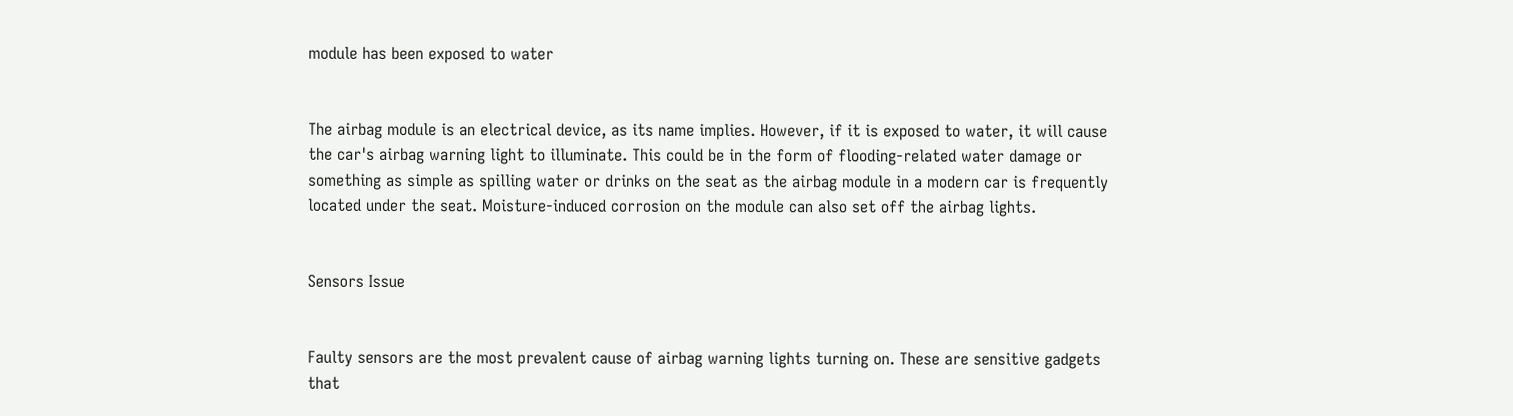module has been exposed to water


The airbag module is an electrical device, as its name implies. However, if it is exposed to water, it will cause the car's airbag warning light to illuminate. This could be in the form of flooding-related water damage or something as simple as spilling water or drinks on the seat as the airbag module in a modern car is frequently located under the seat. Moisture-induced corrosion on the module can also set off the airbag lights.


Sensors Issue


Faulty sensors are the most prevalent cause of airbag warning lights turning on. These are sensitive gadgets that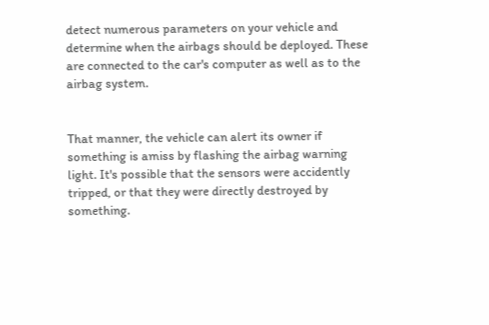detect numerous parameters on your vehicle and determine when the airbags should be deployed. These are connected to the car's computer as well as to the airbag system.


That manner, the vehicle can alert its owner if something is amiss by flashing the airbag warning light. It's possible that the sensors were accidently tripped, or that they were directly destroyed by something.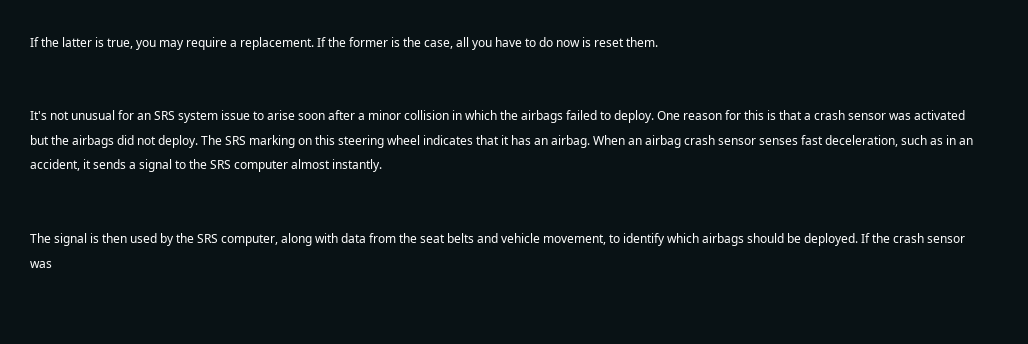If the latter is true, you may require a replacement. If the former is the case, all you have to do now is reset them.


It's not unusual for an SRS system issue to arise soon after a minor collision in which the airbags failed to deploy. One reason for this is that a crash sensor was activated but the airbags did not deploy. The SRS marking on this steering wheel indicates that it has an airbag. When an airbag crash sensor senses fast deceleration, such as in an accident, it sends a signal to the SRS computer almost instantly.


The signal is then used by the SRS computer, along with data from the seat belts and vehicle movement, to identify which airbags should be deployed. If the crash sensor was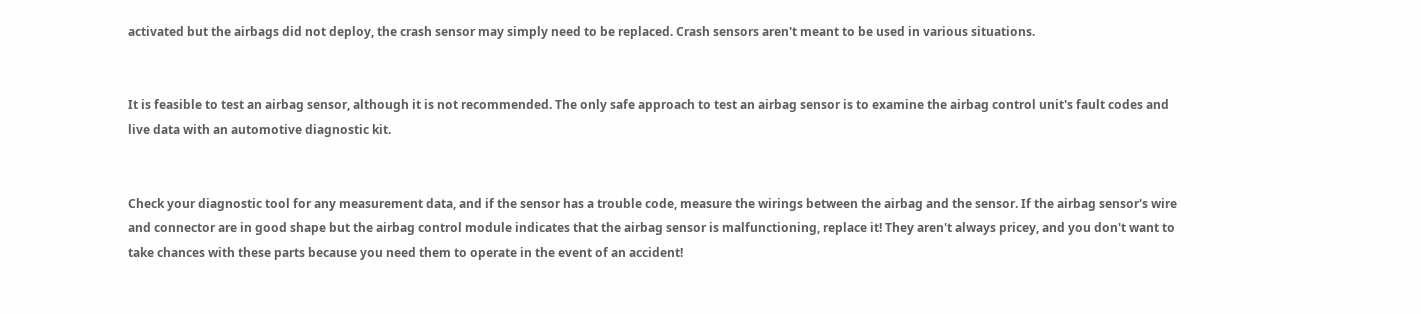activated but the airbags did not deploy, the crash sensor may simply need to be replaced. Crash sensors aren't meant to be used in various situations.


It is feasible to test an airbag sensor, although it is not recommended. The only safe approach to test an airbag sensor is to examine the airbag control unit's fault codes and live data with an automotive diagnostic kit.


Check your diagnostic tool for any measurement data, and if the sensor has a trouble code, measure the wirings between the airbag and the sensor. If the airbag sensor's wire and connector are in good shape but the airbag control module indicates that the airbag sensor is malfunctioning, replace it! They aren't always pricey, and you don't want to take chances with these parts because you need them to operate in the event of an accident!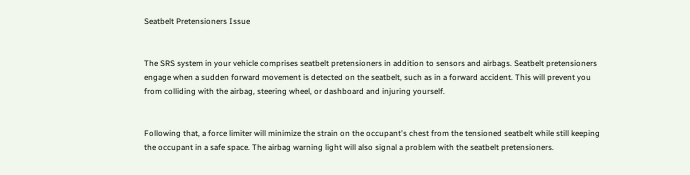Seatbelt Pretensioners Issue


The SRS system in your vehicle comprises seatbelt pretensioners in addition to sensors and airbags. Seatbelt pretensioners engage when a sudden forward movement is detected on the seatbelt, such as in a forward accident. This will prevent you from colliding with the airbag, steering wheel, or dashboard and injuring yourself.


Following that, a force limiter will minimize the strain on the occupant's chest from the tensioned seatbelt while still keeping the occupant in a safe space. The airbag warning light will also signal a problem with the seatbelt pretensioners.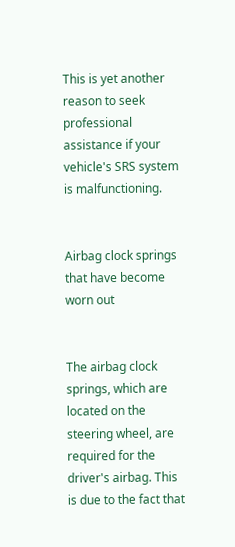This is yet another reason to seek professional assistance if your vehicle's SRS system is malfunctioning.


Airbag clock springs that have become worn out


The airbag clock springs, which are located on the steering wheel, are required for the driver's airbag. This is due to the fact that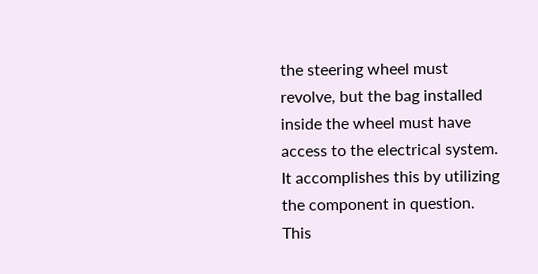the steering wheel must revolve, but the bag installed inside the wheel must have access to the electrical system. It accomplishes this by utilizing the component in question. This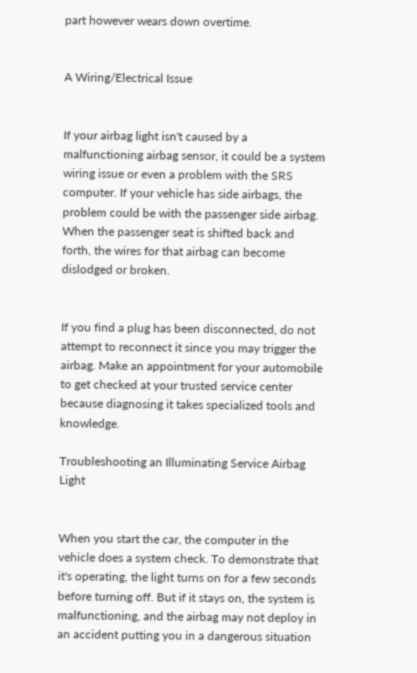part however wears down overtime.


A Wiring/Electrical Issue


If your airbag light isn't caused by a malfunctioning airbag sensor, it could be a system wiring issue or even a problem with the SRS computer. If your vehicle has side airbags, the problem could be with the passenger side airbag. When the passenger seat is shifted back and forth, the wires for that airbag can become dislodged or broken.


If you find a plug has been disconnected, do not attempt to reconnect it since you may trigger the airbag. Make an appointment for your automobile to get checked at your trusted service center because diagnosing it takes specialized tools and knowledge.

Troubleshooting an Illuminating Service Airbag Light


When you start the car, the computer in the vehicle does a system check. To demonstrate that it's operating, the light turns on for a few seconds before turning off. But if it stays on, the system is malfunctioning, and the airbag may not deploy in an accident putting you in a dangerous situation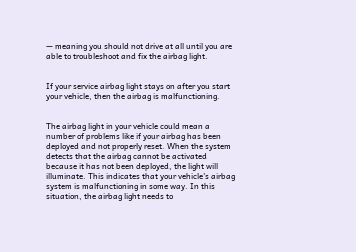— meaning you should not drive at all until you are able to troubleshoot and fix the airbag light.


If your service airbag light stays on after you start your vehicle, then the airbag is malfunctioning.


The airbag light in your vehicle could mean a number of problems like if your airbag has been deployed and not properly reset. When the system detects that the airbag cannot be activated because it has not been deployed, the light will illuminate. This indicates that your vehicle's airbag system is malfunctioning in some way. In this situation, the airbag light needs to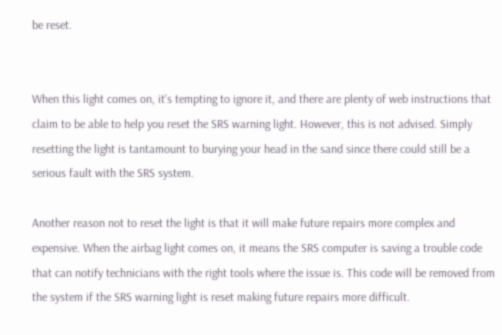be reset.


When this light comes on, it's tempting to ignore it, and there are plenty of web instructions that claim to be able to help you reset the SRS warning light. However, this is not advised. Simply resetting the light is tantamount to burying your head in the sand since there could still be a serious fault with the SRS system.

Another reason not to reset the light is that it will make future repairs more complex and expensive. When the airbag light comes on, it means the SRS computer is saving a trouble code that can notify technicians with the right tools where the issue is. This code will be removed from the system if the SRS warning light is reset making future repairs more difficult.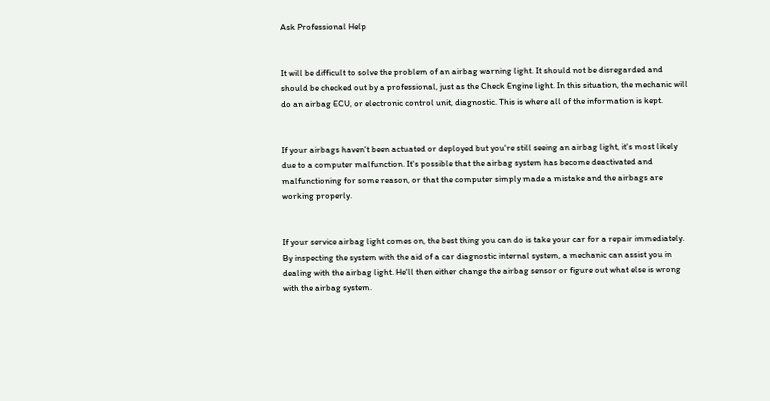Ask Professional Help


It will be difficult to solve the problem of an airbag warning light. It should not be disregarded and should be checked out by a professional, just as the Check Engine light. In this situation, the mechanic will do an airbag ECU, or electronic control unit, diagnostic. This is where all of the information is kept.


If your airbags haven't been actuated or deployed but you're still seeing an airbag light, it's most likely due to a computer malfunction. It's possible that the airbag system has become deactivated and malfunctioning for some reason, or that the computer simply made a mistake and the airbags are working properly.


If your service airbag light comes on, the best thing you can do is take your car for a repair immediately. By inspecting the system with the aid of a car diagnostic internal system, a mechanic can assist you in dealing with the airbag light. He'll then either change the airbag sensor or figure out what else is wrong with the airbag system.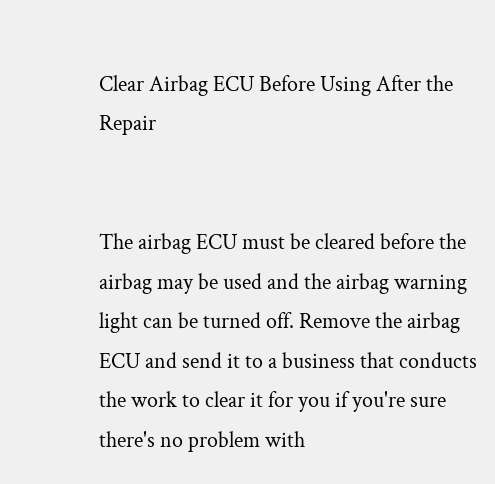Clear Airbag ECU Before Using After the Repair


The airbag ECU must be cleared before the airbag may be used and the airbag warning light can be turned off. Remove the airbag ECU and send it to a business that conducts the work to clear it for you if you're sure there's no problem with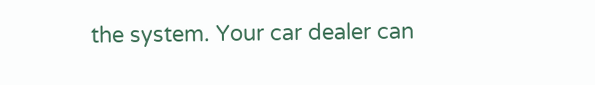the system. Your car dealer can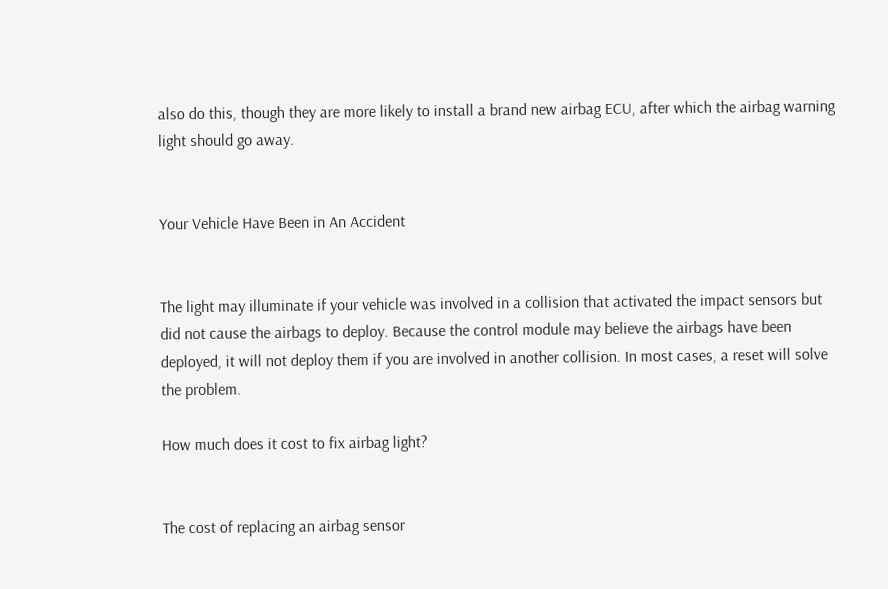also do this, though they are more likely to install a brand new airbag ECU, after which the airbag warning light should go away.


Your Vehicle Have Been in An Accident


The light may illuminate if your vehicle was involved in a collision that activated the impact sensors but did not cause the airbags to deploy. Because the control module may believe the airbags have been deployed, it will not deploy them if you are involved in another collision. In most cases, a reset will solve the problem.

How much does it cost to fix airbag light?


The cost of replacing an airbag sensor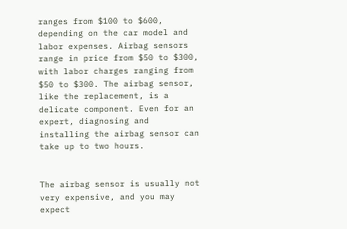ranges from $100 to $600, depending on the car model and labor expenses. Airbag sensors range in price from $50 to $300, with labor charges ranging from $50 to $300. The airbag sensor, like the replacement, is a delicate component. Even for an expert, diagnosing and installing the airbag sensor can take up to two hours.


The airbag sensor is usually not very expensive, and you may expect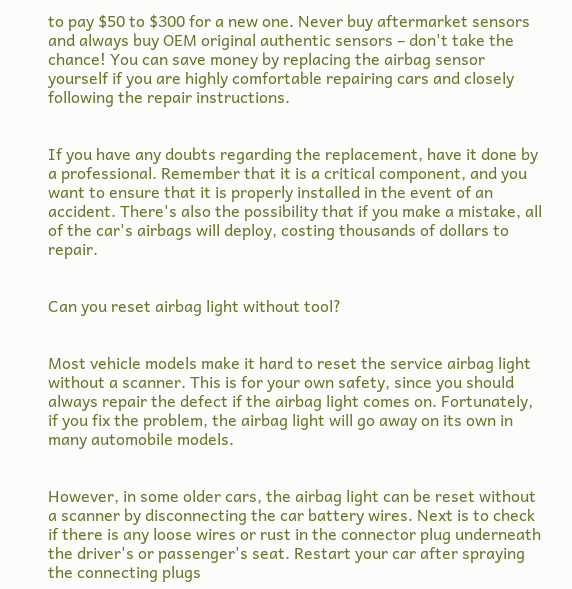to pay $50 to $300 for a new one. Never buy aftermarket sensors and always buy OEM original authentic sensors – don't take the chance! You can save money by replacing the airbag sensor yourself if you are highly comfortable repairing cars and closely following the repair instructions.


If you have any doubts regarding the replacement, have it done by a professional. Remember that it is a critical component, and you want to ensure that it is properly installed in the event of an accident. There's also the possibility that if you make a mistake, all of the car's airbags will deploy, costing thousands of dollars to repair.


Can you reset airbag light without tool?


Most vehicle models make it hard to reset the service airbag light without a scanner. This is for your own safety, since you should always repair the defect if the airbag light comes on. Fortunately, if you fix the problem, the airbag light will go away on its own in many automobile models.


However, in some older cars, the airbag light can be reset without a scanner by disconnecting the car battery wires. Next is to check if there is any loose wires or rust in the connector plug underneath the driver's or passenger's seat. Restart your car after spraying the connecting plugs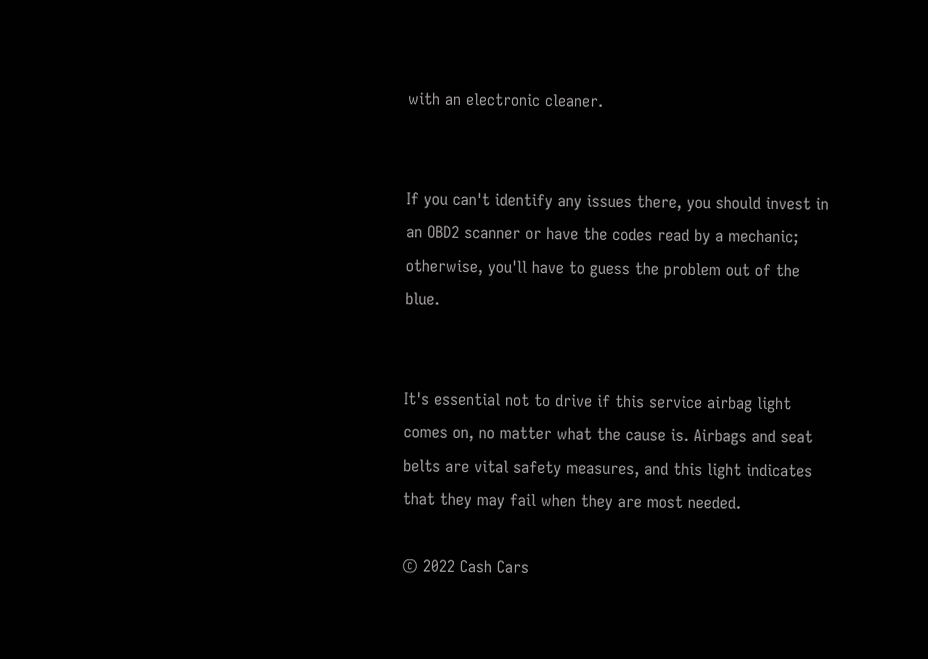with an electronic cleaner.


If you can't identify any issues there, you should invest in an OBD2 scanner or have the codes read by a mechanic; otherwise, you'll have to guess the problem out of the blue.


It's essential not to drive if this service airbag light comes on, no matter what the cause is. Airbags and seat belts are vital safety measures, and this light indicates that they may fail when they are most needed.

© 2022 Cash Cars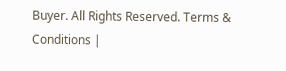Buyer. All Rights Reserved. Terms & Conditions |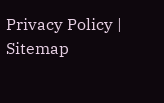Privacy Policy | Sitemap